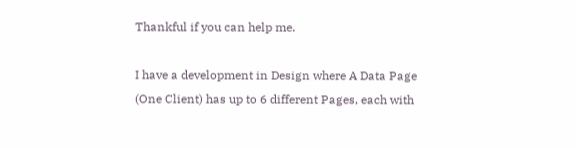Thankful if you can help me.

I have a development in Design where A Data Page (One Client) has up to 6 different Pages, each with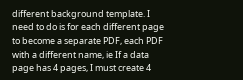different background template. I need to do is for each different page to become a separate PDF, each PDF with a different name, ie If a data page has 4 pages, I must create 4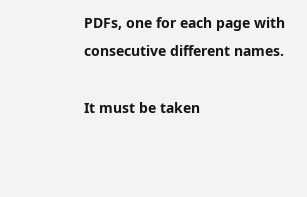PDFs, one for each page with consecutive different names.

It must be taken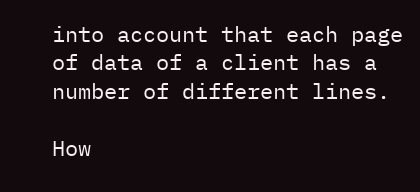into account that each page of data of a client has a number of different lines.

How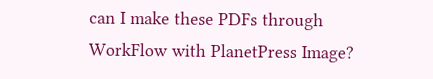can I make these PDFs through WorkFlow with PlanetPress Image?